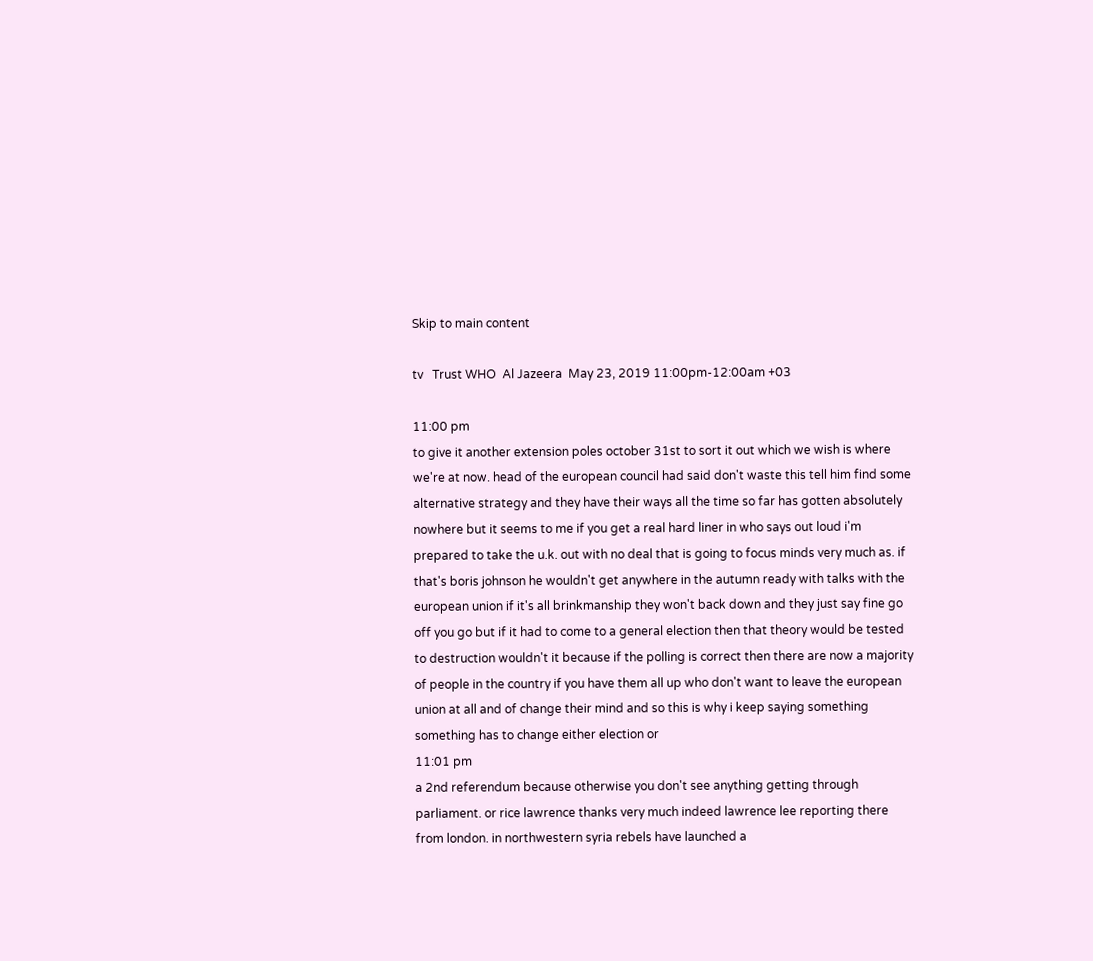Skip to main content

tv   Trust WHO  Al Jazeera  May 23, 2019 11:00pm-12:00am +03

11:00 pm
to give it another extension poles october 31st to sort it out which we wish is where we're at now. head of the european council had said don't waste this tell him find some alternative strategy and they have their ways all the time so far has gotten absolutely nowhere but it seems to me if you get a real hard liner in who says out loud i'm prepared to take the u.k. out with no deal that is going to focus minds very much as. if that's boris johnson he wouldn't get anywhere in the autumn ready with talks with the european union if it's all brinkmanship they won't back down and they just say fine go off you go but if it had to come to a general election then that theory would be tested to destruction wouldn't it because if the polling is correct then there are now a majority of people in the country if you have them all up who don't want to leave the european union at all and of change their mind and so this is why i keep saying something something has to change either election or
11:01 pm
a 2nd referendum because otherwise you don't see anything getting through parliament. or rice lawrence thanks very much indeed lawrence lee reporting there from london. in northwestern syria rebels have launched a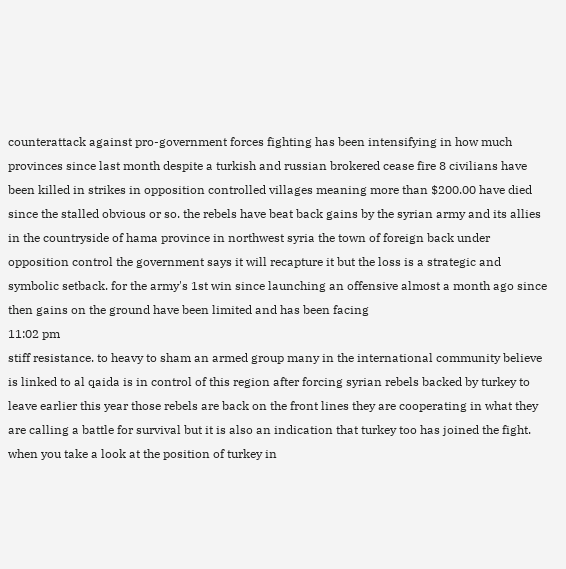counterattack against pro-government forces fighting has been intensifying in how much provinces since last month despite a turkish and russian brokered cease fire 8 civilians have been killed in strikes in opposition controlled villages meaning more than $200.00 have died since the stalled obvious or so. the rebels have beat back gains by the syrian army and its allies in the countryside of hama province in northwest syria the town of foreign back under opposition control the government says it will recapture it but the loss is a strategic and symbolic setback. for the army's 1st win since launching an offensive almost a month ago since then gains on the ground have been limited and has been facing
11:02 pm
stiff resistance. to heavy to sham an armed group many in the international community believe is linked to al qaida is in control of this region after forcing syrian rebels backed by turkey to leave earlier this year those rebels are back on the front lines they are cooperating in what they are calling a battle for survival but it is also an indication that turkey too has joined the fight. when you take a look at the position of turkey in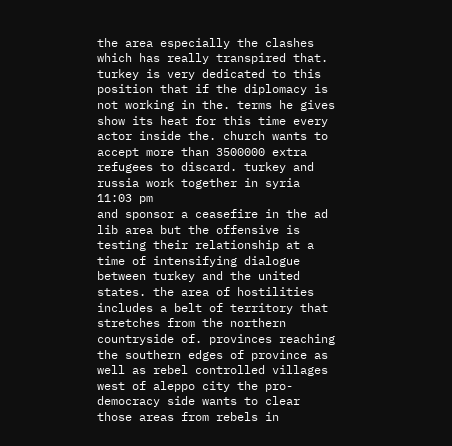the area especially the clashes which has really transpired that. turkey is very dedicated to this position that if the diplomacy is not working in the. terms he gives show its heat for this time every actor inside the. church wants to accept more than 3500000 extra refugees to discard. turkey and russia work together in syria
11:03 pm
and sponsor a ceasefire in the ad lib area but the offensive is testing their relationship at a time of intensifying dialogue between turkey and the united states. the area of hostilities includes a belt of territory that stretches from the northern countryside of. provinces reaching the southern edges of province as well as rebel controlled villages west of aleppo city the pro-democracy side wants to clear those areas from rebels in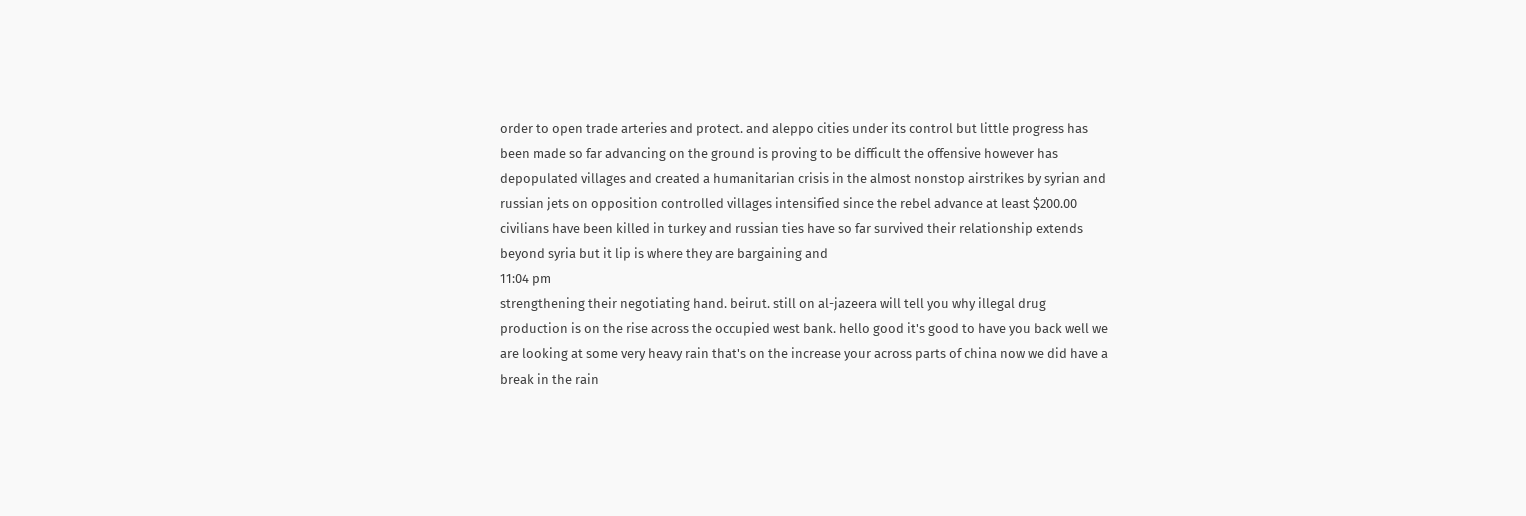order to open trade arteries and protect. and aleppo cities under its control but little progress has been made so far advancing on the ground is proving to be difficult the offensive however has depopulated villages and created a humanitarian crisis in the almost nonstop airstrikes by syrian and russian jets on opposition controlled villages intensified since the rebel advance at least $200.00 civilians have been killed in turkey and russian ties have so far survived their relationship extends beyond syria but it lip is where they are bargaining and
11:04 pm
strengthening their negotiating hand. beirut. still on al-jazeera will tell you why illegal drug production is on the rise across the occupied west bank. hello good it's good to have you back well we are looking at some very heavy rain that's on the increase your across parts of china now we did have a break in the rain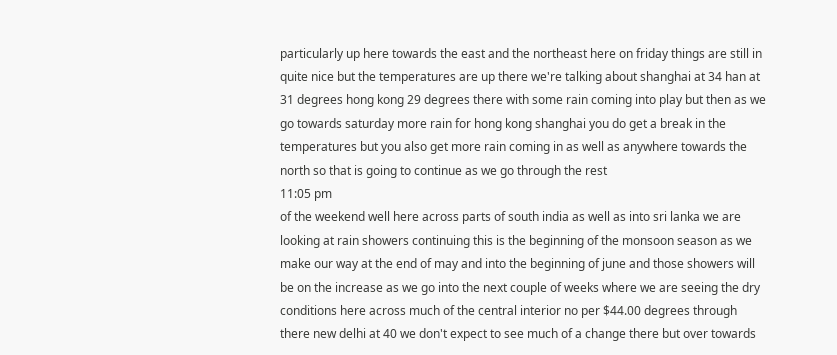particularly up here towards the east and the northeast here on friday things are still in quite nice but the temperatures are up there we're talking about shanghai at 34 han at 31 degrees hong kong 29 degrees there with some rain coming into play but then as we go towards saturday more rain for hong kong shanghai you do get a break in the temperatures but you also get more rain coming in as well as anywhere towards the north so that is going to continue as we go through the rest
11:05 pm
of the weekend well here across parts of south india as well as into sri lanka we are looking at rain showers continuing this is the beginning of the monsoon season as we make our way at the end of may and into the beginning of june and those showers will be on the increase as we go into the next couple of weeks where we are seeing the dry conditions here across much of the central interior no per $44.00 degrees through there new delhi at 40 we don't expect to see much of a change there but over towards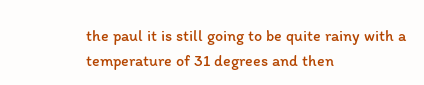the paul it is still going to be quite rainy with a temperature of 31 degrees and then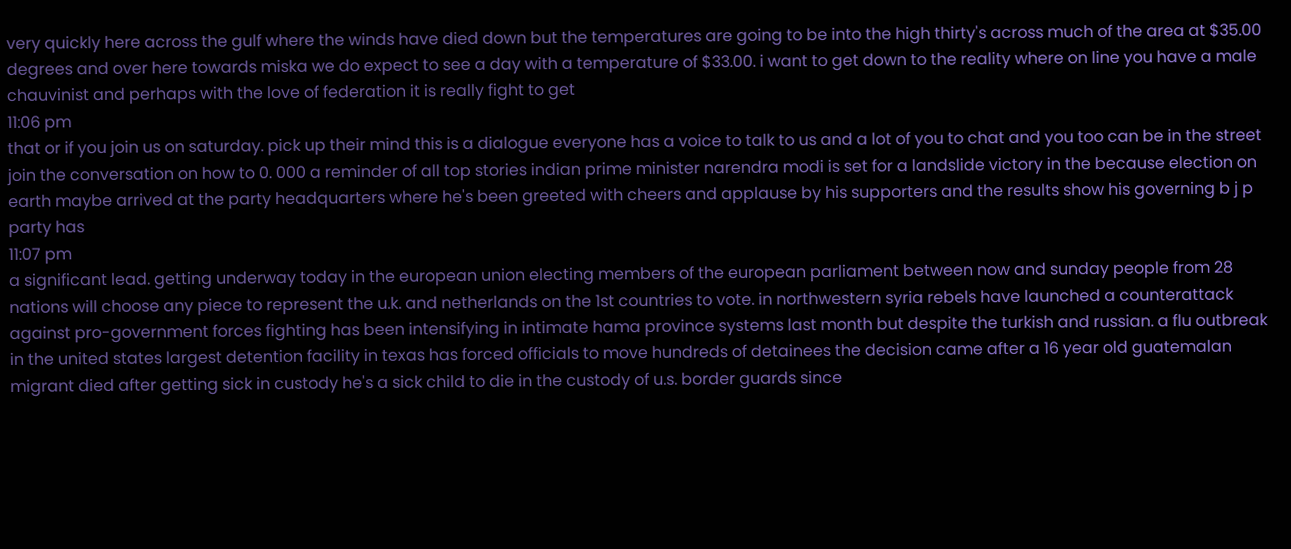very quickly here across the gulf where the winds have died down but the temperatures are going to be into the high thirty's across much of the area at $35.00 degrees and over here towards miska we do expect to see a day with a temperature of $33.00. i want to get down to the reality where on line you have a male chauvinist and perhaps with the love of federation it is really fight to get
11:06 pm
that or if you join us on saturday. pick up their mind this is a dialogue everyone has a voice to talk to us and a lot of you to chat and you too can be in the street join the conversation on how to 0. 000 a reminder of all top stories indian prime minister narendra modi is set for a landslide victory in the because election on earth maybe arrived at the party headquarters where he's been greeted with cheers and applause by his supporters and the results show his governing b j p party has
11:07 pm
a significant lead. getting underway today in the european union electing members of the european parliament between now and sunday people from 28 nations will choose any piece to represent the u.k. and netherlands on the 1st countries to vote. in northwestern syria rebels have launched a counterattack against pro-government forces fighting has been intensifying in intimate hama province systems last month but despite the turkish and russian. a flu outbreak in the united states largest detention facility in texas has forced officials to move hundreds of detainees the decision came after a 16 year old guatemalan migrant died after getting sick in custody he's a sick child to die in the custody of u.s. border guards since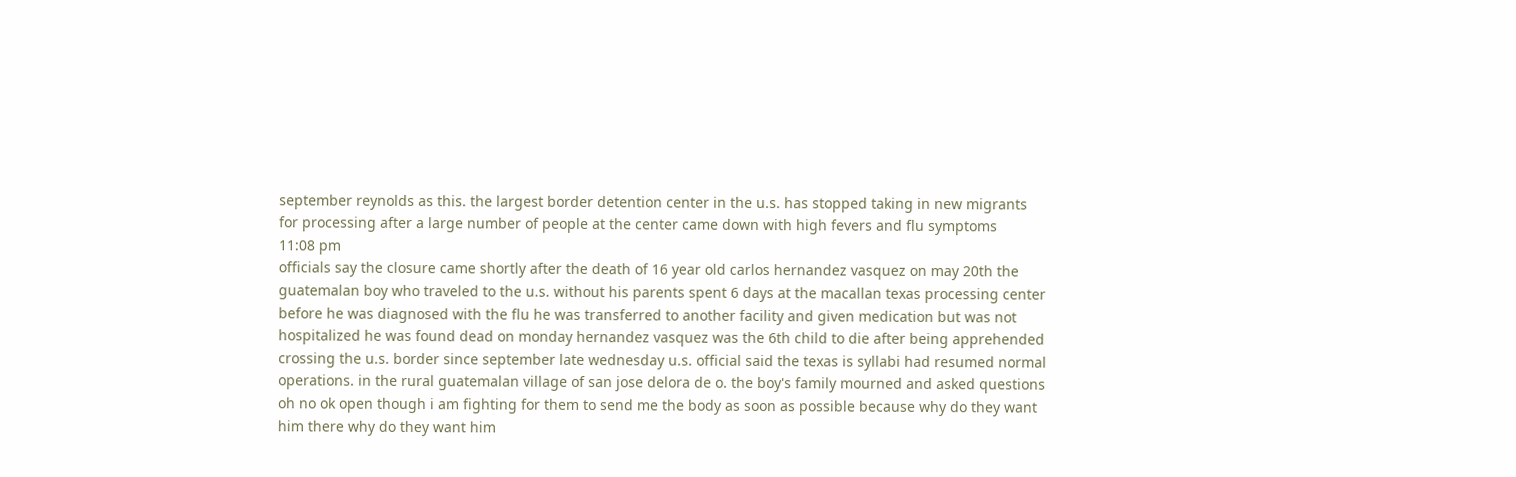september reynolds as this. the largest border detention center in the u.s. has stopped taking in new migrants for processing after a large number of people at the center came down with high fevers and flu symptoms
11:08 pm
officials say the closure came shortly after the death of 16 year old carlos hernandez vasquez on may 20th the guatemalan boy who traveled to the u.s. without his parents spent 6 days at the macallan texas processing center before he was diagnosed with the flu he was transferred to another facility and given medication but was not hospitalized he was found dead on monday hernandez vasquez was the 6th child to die after being apprehended crossing the u.s. border since september late wednesday u.s. official said the texas is syllabi had resumed normal operations. in the rural guatemalan village of san jose delora de o. the boy's family mourned and asked questions oh no ok open though i am fighting for them to send me the body as soon as possible because why do they want him there why do they want him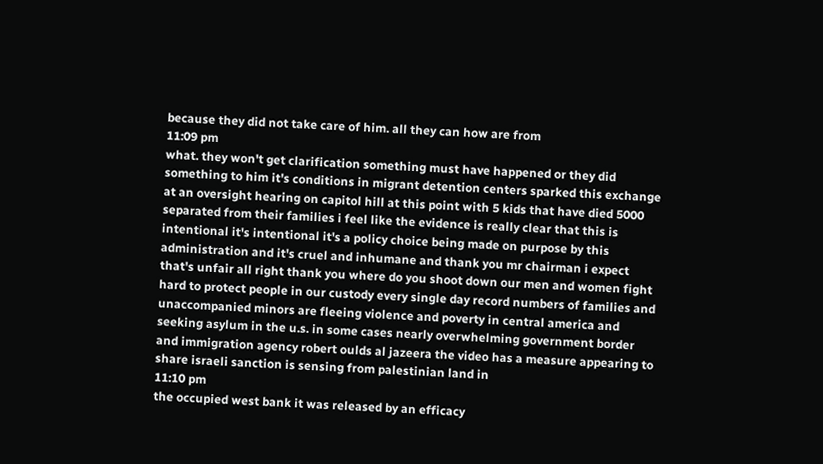because they did not take care of him. all they can how are from
11:09 pm
what. they won't get clarification something must have happened or they did something to him it's conditions in migrant detention centers sparked this exchange at an oversight hearing on capitol hill at this point with 5 kids that have died 5000 separated from their families i feel like the evidence is really clear that this is intentional it's intentional it's a policy choice being made on purpose by this administration and it's cruel and inhumane and thank you mr chairman i expect that's unfair all right thank you where do you shoot down our men and women fight hard to protect people in our custody every single day record numbers of families and unaccompanied minors are fleeing violence and poverty in central america and seeking asylum in the u.s. in some cases nearly overwhelming government border and immigration agency robert oulds al jazeera the video has a measure appearing to share israeli sanction is sensing from palestinian land in
11:10 pm
the occupied west bank it was released by an efficacy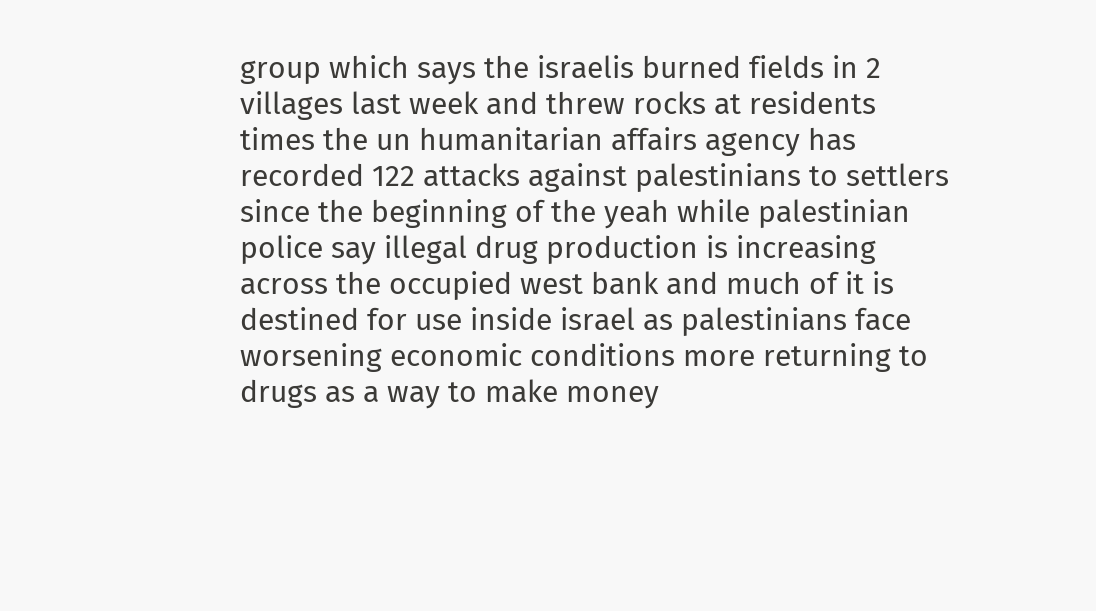group which says the israelis burned fields in 2 villages last week and threw rocks at residents times the un humanitarian affairs agency has recorded 122 attacks against palestinians to settlers since the beginning of the yeah while palestinian police say illegal drug production is increasing across the occupied west bank and much of it is destined for use inside israel as palestinians face worsening economic conditions more returning to drugs as a way to make money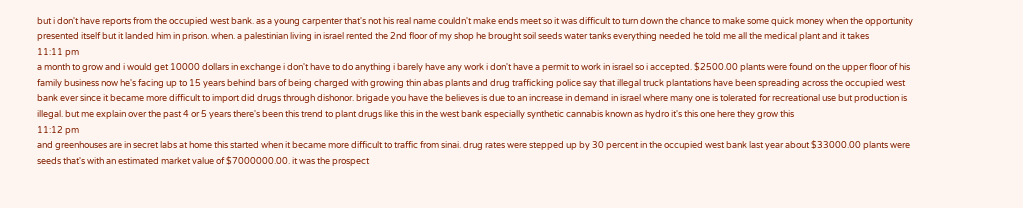but i don't have reports from the occupied west bank. as a young carpenter that's not his real name couldn't make ends meet so it was difficult to turn down the chance to make some quick money when the opportunity presented itself but it landed him in prison. when. a palestinian living in israel rented the 2nd floor of my shop he brought soil seeds water tanks everything needed he told me all the medical plant and it takes
11:11 pm
a month to grow and i would get 10000 dollars in exchange i don't have to do anything i barely have any work i don't have a permit to work in israel so i accepted. $2500.00 plants were found on the upper floor of his family business now he's facing up to 15 years behind bars of being charged with growing thin abas plants and drug trafficking police say that illegal truck plantations have been spreading across the occupied west bank ever since it became more difficult to import did drugs through dishonor. brigade you have the believes is due to an increase in demand in israel where many one is tolerated for recreational use but production is illegal. but me explain over the past 4 or 5 years there's been this trend to plant drugs like this in the west bank especially synthetic cannabis known as hydro it's this one here they grow this
11:12 pm
and greenhouses are in secret labs at home this started when it became more difficult to traffic from sinai. drug rates were stepped up by 30 percent in the occupied west bank last year about $33000.00 plants were seeds that's with an estimated market value of $7000000.00. it was the prospect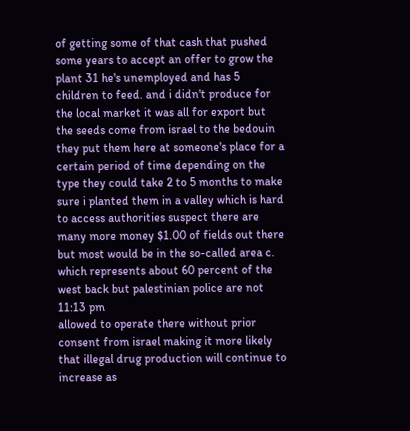of getting some of that cash that pushed some years to accept an offer to grow the plant 31 he's unemployed and has 5 children to feed. and i didn't produce for the local market it was all for export but the seeds come from israel to the bedouin they put them here at someone's place for a certain period of time depending on the type they could take 2 to 5 months to make sure i planted them in a valley which is hard to access authorities suspect there are many more money $1.00 of fields out there but most would be in the so-called area c. which represents about 60 percent of the west back but palestinian police are not
11:13 pm
allowed to operate there without prior consent from israel making it more likely that illegal drug production will continue to increase as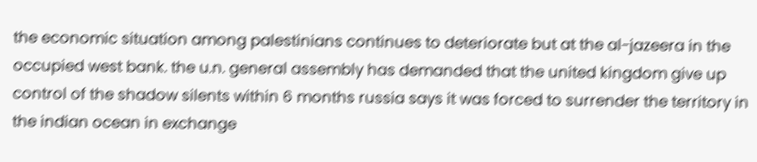the economic situation among palestinians continues to deteriorate but at the al-jazeera in the occupied west bank. the u.n. general assembly has demanded that the united kingdom give up control of the shadow silents within 6 months russia says it was forced to surrender the territory in the indian ocean in exchange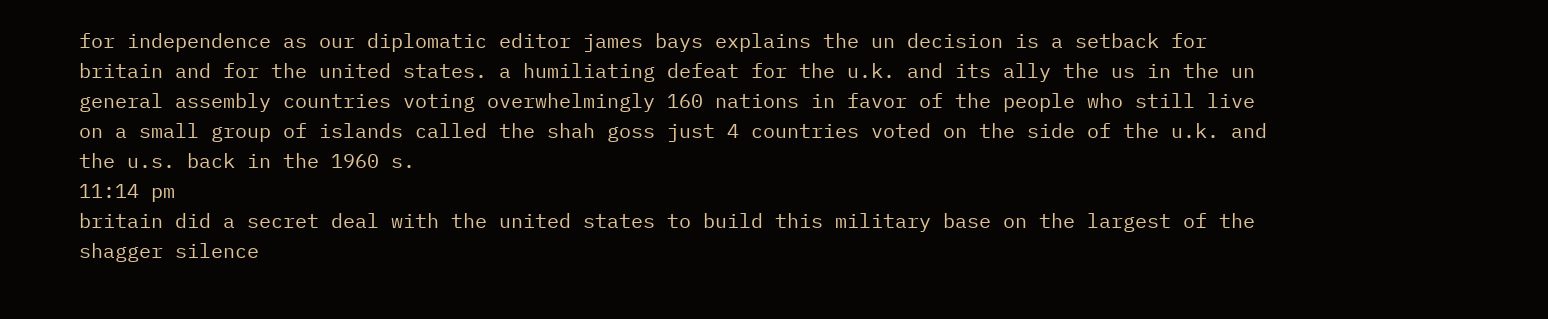for independence as our diplomatic editor james bays explains the un decision is a setback for britain and for the united states. a humiliating defeat for the u.k. and its ally the us in the un general assembly countries voting overwhelmingly 160 nations in favor of the people who still live on a small group of islands called the shah goss just 4 countries voted on the side of the u.k. and the u.s. back in the 1960 s.
11:14 pm
britain did a secret deal with the united states to build this military base on the largest of the shagger silence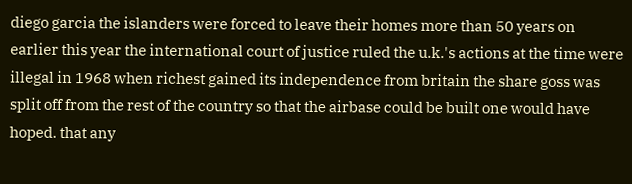diego garcia the islanders were forced to leave their homes more than 50 years on earlier this year the international court of justice ruled the u.k.'s actions at the time were illegal in 1968 when richest gained its independence from britain the share goss was split off from the rest of the country so that the airbase could be built one would have hoped. that any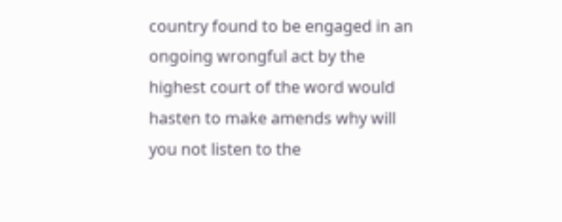country found to be engaged in an ongoing wrongful act by the highest court of the word would hasten to make amends why will you not listen to the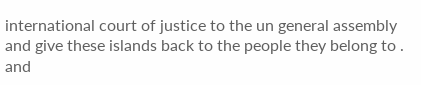international court of justice to the un general assembly and give these islands back to the people they belong to . and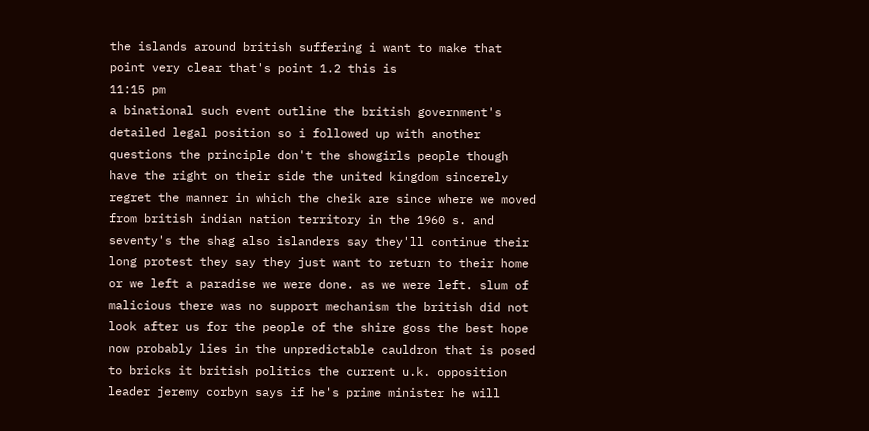the islands around british suffering i want to make that point very clear that's point 1.2 this is
11:15 pm
a binational such event outline the british government's detailed legal position so i followed up with another questions the principle don't the showgirls people though have the right on their side the united kingdom sincerely regret the manner in which the cheik are since where we moved from british indian nation territory in the 1960 s. and seventy's the shag also islanders say they'll continue their long protest they say they just want to return to their home or we left a paradise we were done. as we were left. slum of malicious there was no support mechanism the british did not look after us for the people of the shire goss the best hope now probably lies in the unpredictable cauldron that is posed to bricks it british politics the current u.k. opposition leader jeremy corbyn says if he's prime minister he will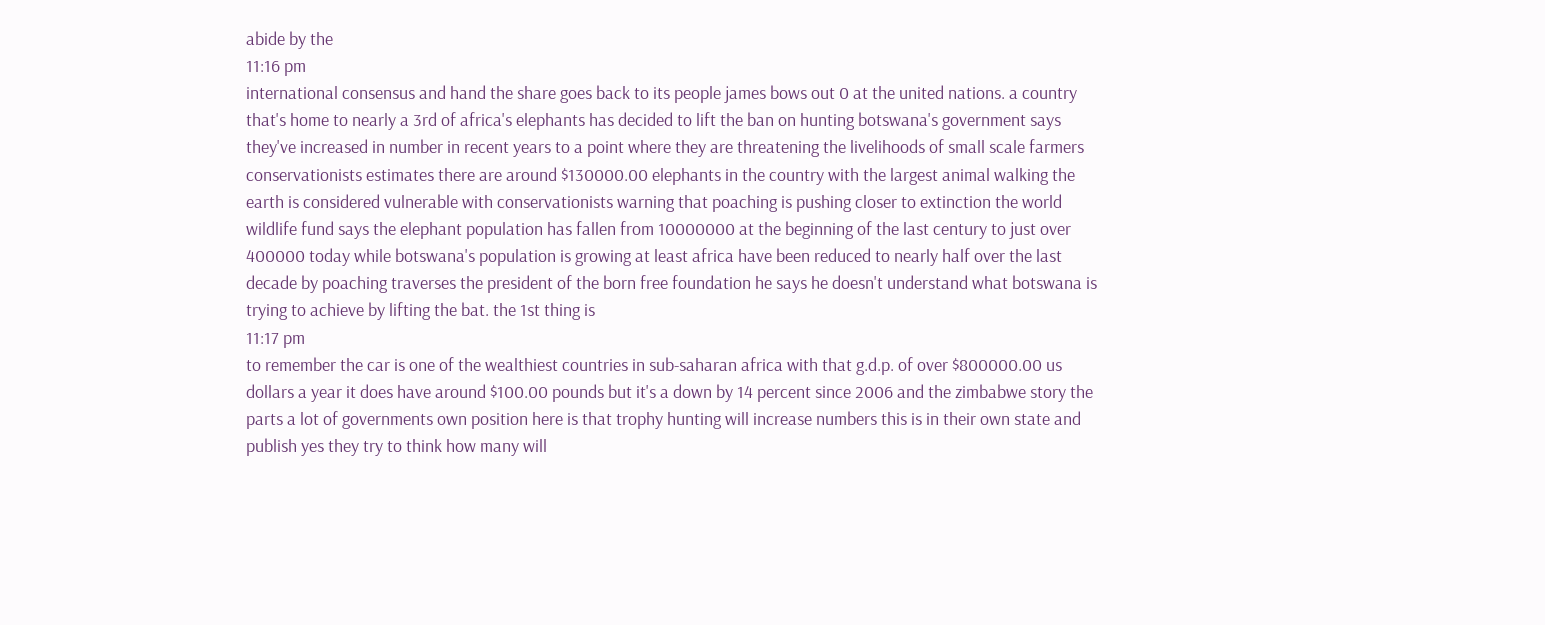abide by the
11:16 pm
international consensus and hand the share goes back to its people james bows out 0 at the united nations. a country that's home to nearly a 3rd of africa's elephants has decided to lift the ban on hunting botswana's government says they've increased in number in recent years to a point where they are threatening the livelihoods of small scale farmers conservationists estimates there are around $130000.00 elephants in the country with the largest animal walking the earth is considered vulnerable with conservationists warning that poaching is pushing closer to extinction the world wildlife fund says the elephant population has fallen from 10000000 at the beginning of the last century to just over 400000 today while botswana's population is growing at least africa have been reduced to nearly half over the last decade by poaching traverses the president of the born free foundation he says he doesn't understand what botswana is trying to achieve by lifting the bat. the 1st thing is
11:17 pm
to remember the car is one of the wealthiest countries in sub-saharan africa with that g.d.p. of over $800000.00 us dollars a year it does have around $100.00 pounds but it's a down by 14 percent since 2006 and the zimbabwe story the parts a lot of governments own position here is that trophy hunting will increase numbers this is in their own state and publish yes they try to think how many will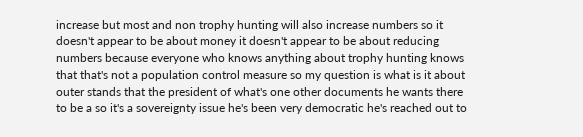increase but most and non trophy hunting will also increase numbers so it doesn't appear to be about money it doesn't appear to be about reducing numbers because everyone who knows anything about trophy hunting knows that that's not a population control measure so my question is what is it about outer stands that the president of what's one other documents he wants there to be a so it's a sovereignty issue he's been very democratic he's reached out to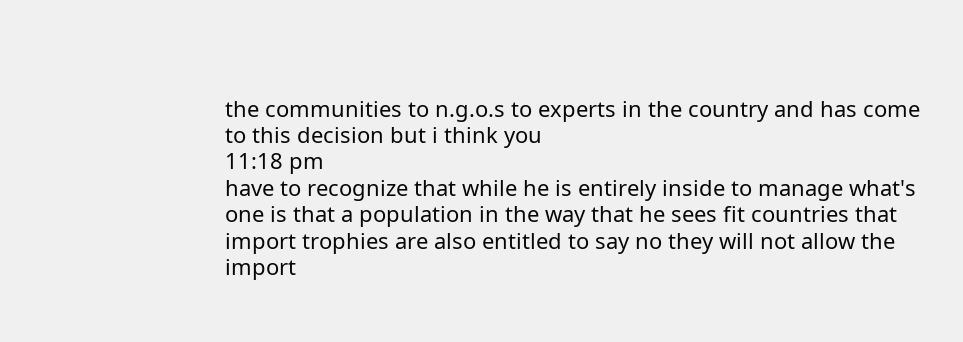the communities to n.g.o.s to experts in the country and has come to this decision but i think you
11:18 pm
have to recognize that while he is entirely inside to manage what's one is that a population in the way that he sees fit countries that import trophies are also entitled to say no they will not allow the import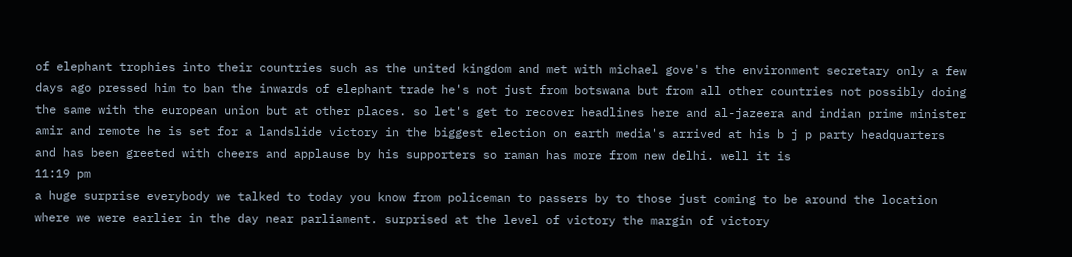of elephant trophies into their countries such as the united kingdom and met with michael gove's the environment secretary only a few days ago pressed him to ban the inwards of elephant trade he's not just from botswana but from all other countries not possibly doing the same with the european union but at other places. so let's get to recover headlines here and al-jazeera and indian prime minister amir and remote he is set for a landslide victory in the biggest election on earth media's arrived at his b j p party headquarters and has been greeted with cheers and applause by his supporters so raman has more from new delhi. well it is
11:19 pm
a huge surprise everybody we talked to today you know from policeman to passers by to those just coming to be around the location where we were earlier in the day near parliament. surprised at the level of victory the margin of victory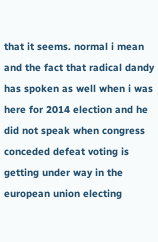that it seems. normal i mean and the fact that radical dandy has spoken as well when i was here for 2014 election and he did not speak when congress conceded defeat voting is getting under way in the european union electing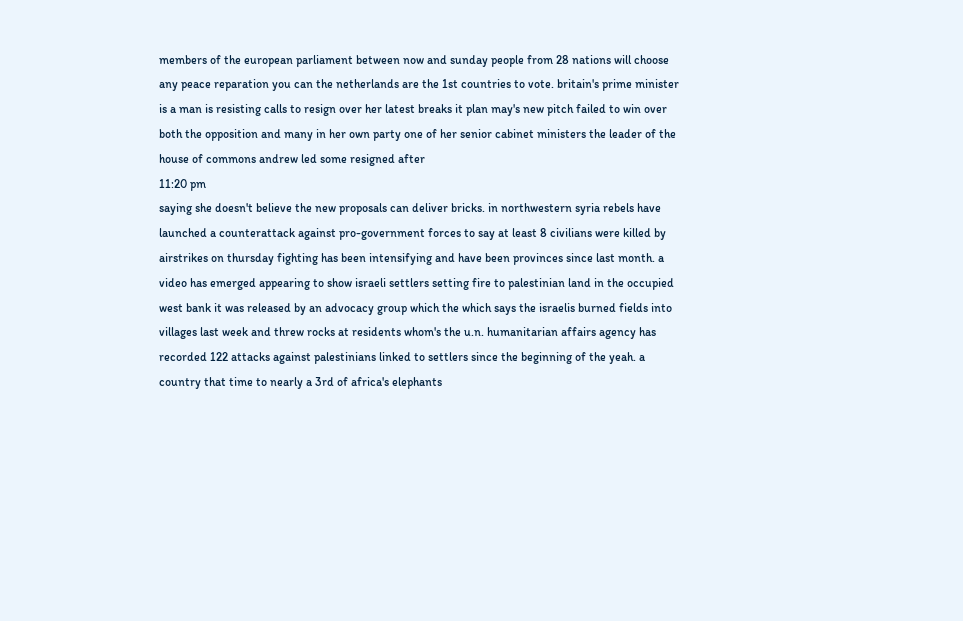members of the european parliament between now and sunday people from 28 nations will choose any peace reparation you can the netherlands are the 1st countries to vote. britain's prime minister is a man is resisting calls to resign over her latest breaks it plan may's new pitch failed to win over both the opposition and many in her own party one of her senior cabinet ministers the leader of the house of commons andrew led some resigned after
11:20 pm
saying she doesn't believe the new proposals can deliver bricks. in northwestern syria rebels have launched a counterattack against pro-government forces to say at least 8 civilians were killed by airstrikes on thursday fighting has been intensifying and have been provinces since last month. a video has emerged appearing to show israeli settlers setting fire to palestinian land in the occupied west bank it was released by an advocacy group which the which says the israelis burned fields into villages last week and threw rocks at residents whom's the u.n. humanitarian affairs agency has recorded 122 attacks against palestinians linked to settlers since the beginning of the yeah. a country that time to nearly a 3rd of africa's elephants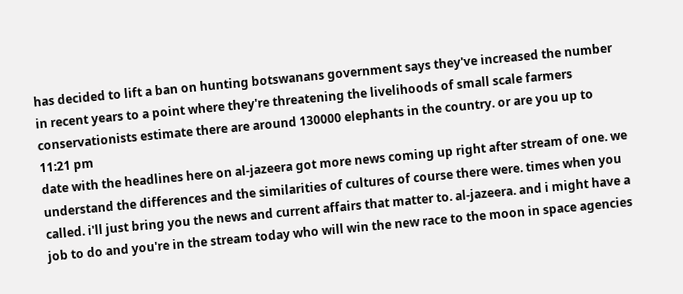has decided to lift a ban on hunting botswanans government says they've increased the number in recent years to a point where they're threatening the livelihoods of small scale farmers conservationists estimate there are around 130000 elephants in the country. or are you up to
11:21 pm
date with the headlines here on al-jazeera got more news coming up right after stream of one. we understand the differences and the similarities of cultures of course there were. times when you called. i'll just bring you the news and current affairs that matter to. al-jazeera. and i might have a job to do and you're in the stream today who will win the new race to the moon in space agencies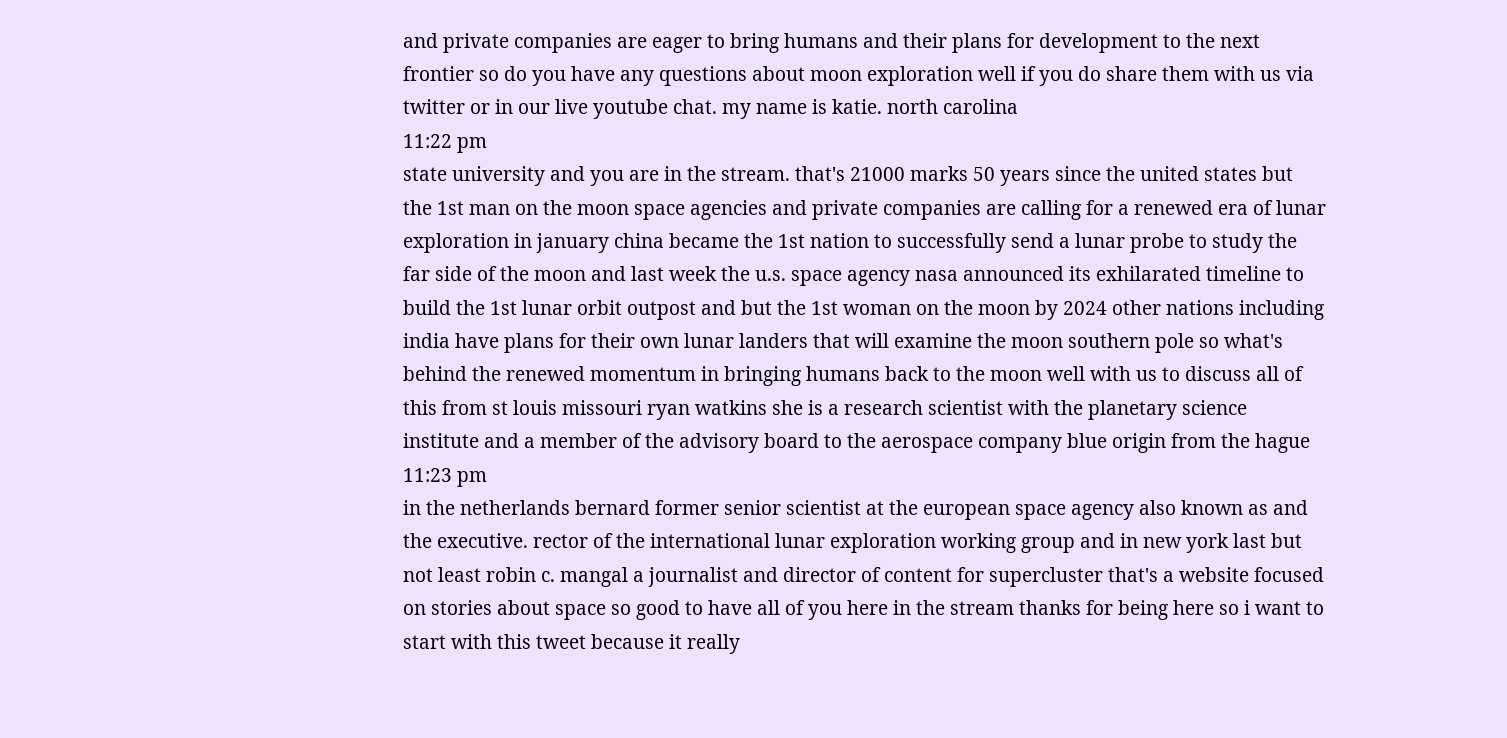and private companies are eager to bring humans and their plans for development to the next frontier so do you have any questions about moon exploration well if you do share them with us via twitter or in our live youtube chat. my name is katie. north carolina
11:22 pm
state university and you are in the stream. that's 21000 marks 50 years since the united states but the 1st man on the moon space agencies and private companies are calling for a renewed era of lunar exploration in january china became the 1st nation to successfully send a lunar probe to study the far side of the moon and last week the u.s. space agency nasa announced its exhilarated timeline to build the 1st lunar orbit outpost and but the 1st woman on the moon by 2024 other nations including india have plans for their own lunar landers that will examine the moon southern pole so what's behind the renewed momentum in bringing humans back to the moon well with us to discuss all of this from st louis missouri ryan watkins she is a research scientist with the planetary science institute and a member of the advisory board to the aerospace company blue origin from the hague
11:23 pm
in the netherlands bernard former senior scientist at the european space agency also known as and the executive. rector of the international lunar exploration working group and in new york last but not least robin c. mangal a journalist and director of content for supercluster that's a website focused on stories about space so good to have all of you here in the stream thanks for being here so i want to start with this tweet because it really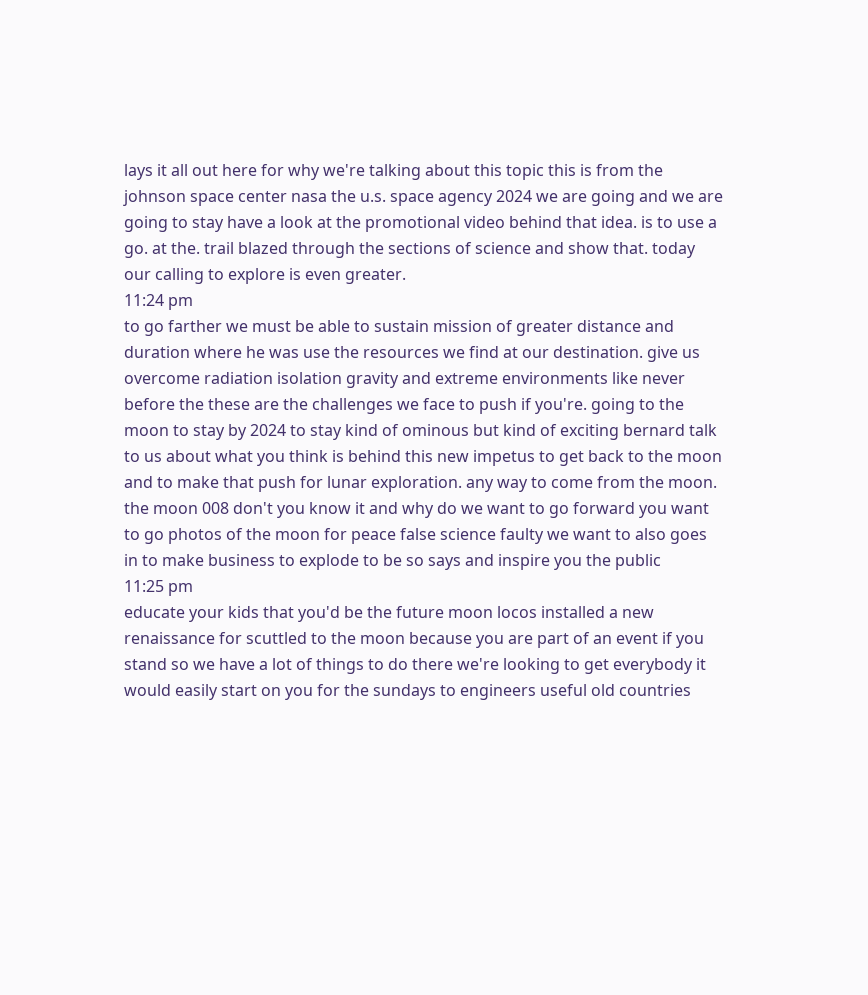lays it all out here for why we're talking about this topic this is from the johnson space center nasa the u.s. space agency 2024 we are going and we are going to stay have a look at the promotional video behind that idea. is to use a go. at the. trail blazed through the sections of science and show that. today our calling to explore is even greater.
11:24 pm
to go farther we must be able to sustain mission of greater distance and duration where he was use the resources we find at our destination. give us overcome radiation isolation gravity and extreme environments like never before the these are the challenges we face to push if you're. going to the moon to stay by 2024 to stay kind of ominous but kind of exciting bernard talk to us about what you think is behind this new impetus to get back to the moon and to make that push for lunar exploration. any way to come from the moon. the moon 008 don't you know it and why do we want to go forward you want to go photos of the moon for peace false science faulty we want to also goes in to make business to explode to be so says and inspire you the public
11:25 pm
educate your kids that you'd be the future moon locos installed a new renaissance for scuttled to the moon because you are part of an event if you stand so we have a lot of things to do there we're looking to get everybody it would easily start on you for the sundays to engineers useful old countries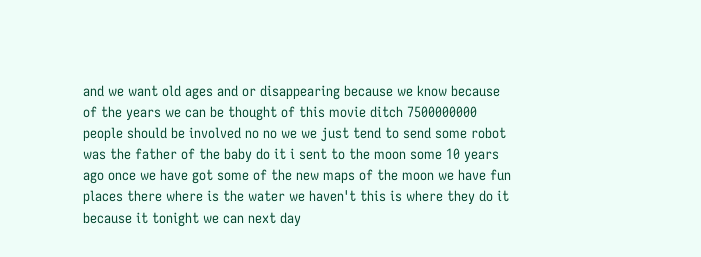and we want old ages and or disappearing because we know because of the years we can be thought of this movie ditch 7500000000 people should be involved no no we we just tend to send some robot was the father of the baby do it i sent to the moon some 10 years ago once we have got some of the new maps of the moon we have fun places there where is the water we haven't this is where they do it because it tonight we can next day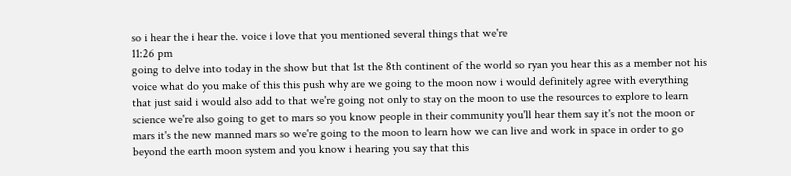so i hear the i hear the. voice i love that you mentioned several things that we're
11:26 pm
going to delve into today in the show but that 1st the 8th continent of the world so ryan you hear this as a member not his voice what do you make of this this push why are we going to the moon now i would definitely agree with everything that just said i would also add to that we're going not only to stay on the moon to use the resources to explore to learn science we're also going to get to mars so you know people in their community you'll hear them say it's not the moon or mars it's the new manned mars so we're going to the moon to learn how we can live and work in space in order to go beyond the earth moon system and you know i hearing you say that this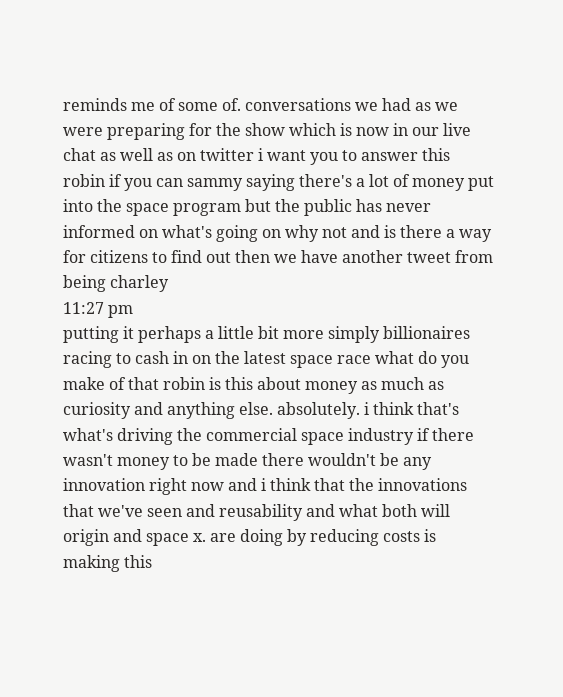reminds me of some of. conversations we had as we were preparing for the show which is now in our live chat as well as on twitter i want you to answer this robin if you can sammy saying there's a lot of money put into the space program but the public has never informed on what's going on why not and is there a way for citizens to find out then we have another tweet from being charley
11:27 pm
putting it perhaps a little bit more simply billionaires racing to cash in on the latest space race what do you make of that robin is this about money as much as curiosity and anything else. absolutely. i think that's what's driving the commercial space industry if there wasn't money to be made there wouldn't be any innovation right now and i think that the innovations that we've seen and reusability and what both will origin and space x. are doing by reducing costs is making this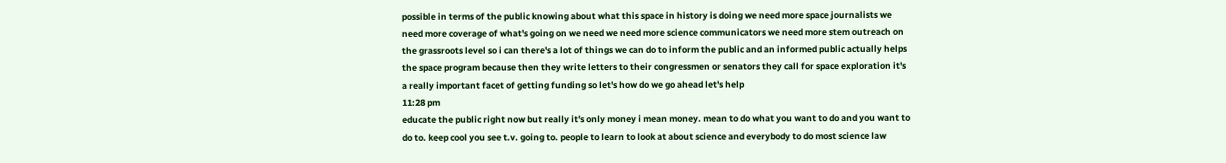possible in terms of the public knowing about what this space in history is doing we need more space journalists we need more coverage of what's going on we need we need more science communicators we need more stem outreach on the grassroots level so i can there's a lot of things we can do to inform the public and an informed public actually helps the space program because then they write letters to their congressmen or senators they call for space exploration it's a really important facet of getting funding so let's how do we go ahead let's help
11:28 pm
educate the public right now but really it's only money i mean money. mean to do what you want to do and you want to do to. keep cool you see t.v. going to. people to learn to look at about science and everybody to do most science law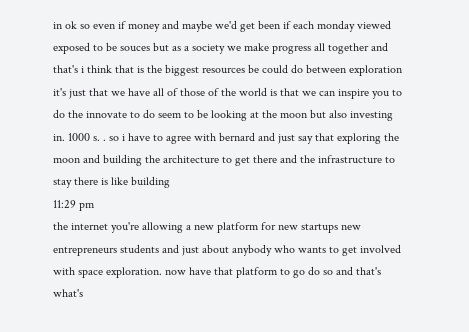in ok so even if money and maybe we'd get been if each monday viewed exposed to be souces but as a society we make progress all together and that's i think that is the biggest resources be could do between exploration it's just that we have all of those of the world is that we can inspire you to do the innovate to do seem to be looking at the moon but also investing in. 1000 s. . so i have to agree with bernard and just say that exploring the moon and building the architecture to get there and the infrastructure to stay there is like building
11:29 pm
the internet you're allowing a new platform for new startups new entrepreneurs students and just about anybody who wants to get involved with space exploration. now have that platform to go do so and that's what's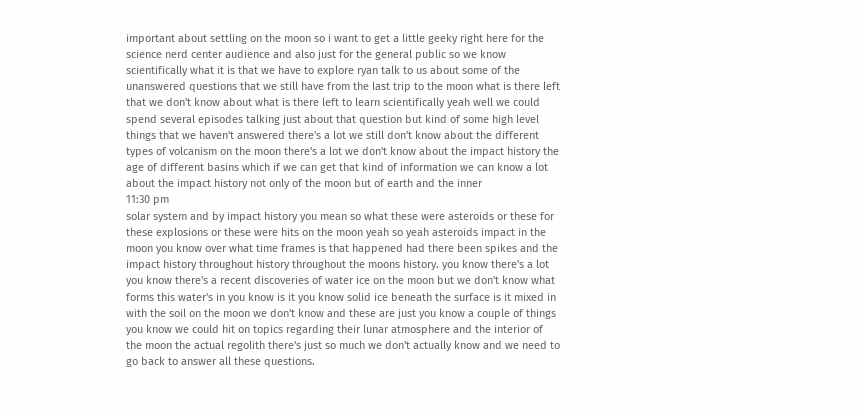important about settling on the moon so i want to get a little geeky right here for the science nerd center audience and also just for the general public so we know scientifically what it is that we have to explore ryan talk to us about some of the unanswered questions that we still have from the last trip to the moon what is there left that we don't know about what is there left to learn scientifically yeah well we could spend several episodes talking just about that question but kind of some high level things that we haven't answered there's a lot we still don't know about the different types of volcanism on the moon there's a lot we don't know about the impact history the age of different basins which if we can get that kind of information we can know a lot about the impact history not only of the moon but of earth and the inner
11:30 pm
solar system and by impact history you mean so what these were asteroids or these for these explosions or these were hits on the moon yeah so yeah asteroids impact in the moon you know over what time frames is that happened had there been spikes and the impact history throughout history throughout the moons history. you know there's a lot you know there's a recent discoveries of water ice on the moon but we don't know what forms this water's in you know is it you know solid ice beneath the surface is it mixed in with the soil on the moon we don't know and these are just you know a couple of things you know we could hit on topics regarding their lunar atmosphere and the interior of the moon the actual regolith there's just so much we don't actually know and we need to go back to answer all these questions.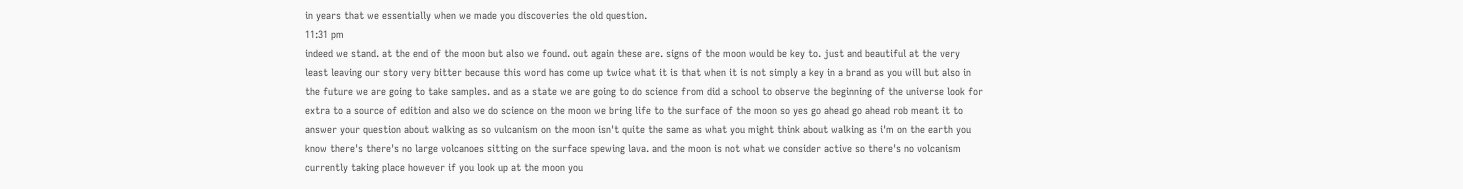in years that we essentially when we made you discoveries the old question.
11:31 pm
indeed we stand. at the end of the moon but also we found. out again these are. signs of the moon would be key to. just and beautiful at the very least leaving our story very bitter because this word has come up twice what it is that when it is not simply a key in a brand as you will but also in the future we are going to take samples. and as a state we are going to do science from did a school to observe the beginning of the universe look for extra to a source of edition and also we do science on the moon we bring life to the surface of the moon so yes go ahead go ahead rob meant it to answer your question about walking as so vulcanism on the moon isn't quite the same as what you might think about walking as i'm on the earth you know there's there's no large volcanoes sitting on the surface spewing lava. and the moon is not what we consider active so there's no volcanism currently taking place however if you look up at the moon you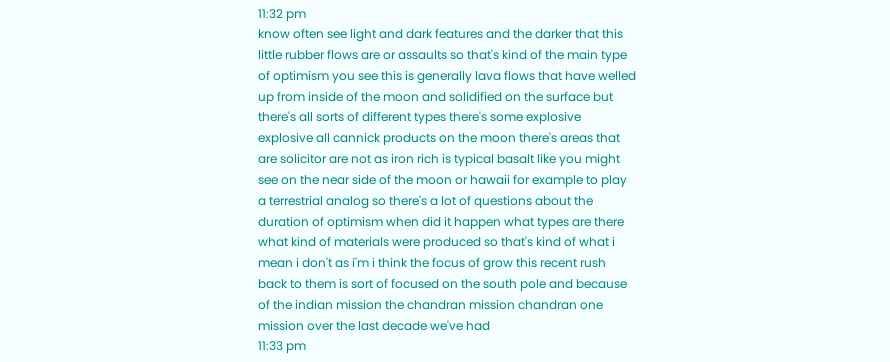11:32 pm
know often see light and dark features and the darker that this little rubber flows are or assaults so that's kind of the main type of optimism you see this is generally lava flows that have welled up from inside of the moon and solidified on the surface but there's all sorts of different types there's some explosive explosive all cannick products on the moon there's areas that are solicitor are not as iron rich is typical basalt like you might see on the near side of the moon or hawaii for example to play a terrestrial analog so there's a lot of questions about the duration of optimism when did it happen what types are there what kind of materials were produced so that's kind of what i mean i don't as i'm i think the focus of grow this recent rush back to them is sort of focused on the south pole and because of the indian mission the chandran mission chandran one mission over the last decade we've had
11:33 pm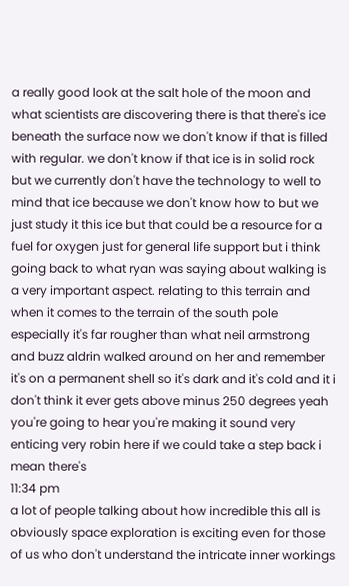a really good look at the salt hole of the moon and what scientists are discovering there is that there's ice beneath the surface now we don't know if that is filled with regular. we don't know if that ice is in solid rock but we currently don't have the technology to well to mind that ice because we don't know how to but we just study it this ice but that could be a resource for a fuel for oxygen just for general life support but i think going back to what ryan was saying about walking is a very important aspect. relating to this terrain and when it comes to the terrain of the south pole especially it's far rougher than what neil armstrong and buzz aldrin walked around on her and remember it's on a permanent shell so it's dark and it's cold and it i don't think it ever gets above minus 250 degrees yeah you're going to hear you're making it sound very enticing very robin here if we could take a step back i mean there's
11:34 pm
a lot of people talking about how incredible this all is obviously space exploration is exciting even for those of us who don't understand the intricate inner workings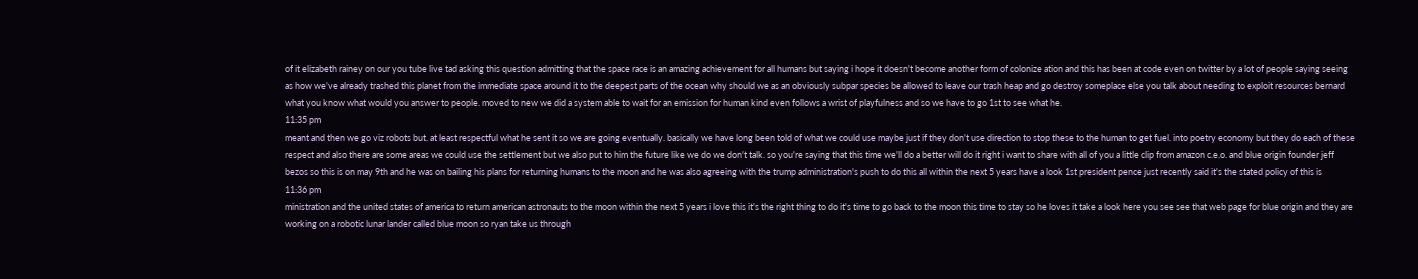of it elizabeth rainey on our you tube live tad asking this question admitting that the space race is an amazing achievement for all humans but saying i hope it doesn't become another form of colonize ation and this has been at code even on twitter by a lot of people saying seeing as how we've already trashed this planet from the immediate space around it to the deepest parts of the ocean why should we as an obviously subpar species be allowed to leave our trash heap and go destroy someplace else you talk about needing to exploit resources bernard what you know what would you answer to people. moved to new we did a system able to wait for an emission for human kind even follows a wrist of playfulness and so we have to go 1st to see what he.
11:35 pm
meant and then we go viz robots but. at least respectful what he sent it so we are going eventually. basically we have long been told of what we could use maybe just if they don't use direction to stop these to the human to get fuel. into poetry economy but they do each of these respect and also there are some areas we could use the settlement but we also put to him the future like we do we don't talk. so you're saying that this time we'll do a better will do it right i want to share with all of you a little clip from amazon c.e.o. and blue origin founder jeff bezos so this is on may 9th and he was on bailing his plans for returning humans to the moon and he was also agreeing with the trump administration's push to do this all within the next 5 years have a look 1st president pence just recently said it's the stated policy of this is
11:36 pm
ministration and the united states of america to return american astronauts to the moon within the next 5 years i love this it's the right thing to do it's time to go back to the moon this time to stay so he loves it take a look here you see see that web page for blue origin and they are working on a robotic lunar lander called blue moon so ryan take us through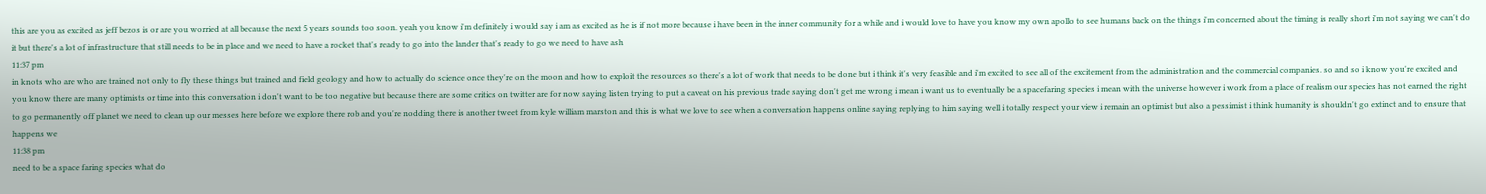this are you as excited as jeff bezos is or are you worried at all because the next 5 years sounds too soon. yeah you know i'm definitely i would say i am as excited as he is if not more because i have been in the inner community for a while and i would love to have you know my own apollo to see humans back on the things i'm concerned about the timing is really short i'm not saying we can't do it but there's a lot of infrastructure that still needs to be in place and we need to have a rocket that's ready to go into the lander that's ready to go we need to have ash
11:37 pm
in knots who are who are trained not only to fly these things but trained and field geology and how to actually do science once they're on the moon and how to exploit the resources so there's a lot of work that needs to be done but i think it's very feasible and i'm excited to see all of the excitement from the administration and the commercial companies. so and so i know you're excited and you know there are many optimists or time into this conversation i don't want to be too negative but because there are some critics on twitter are for now saying listen trying to put a caveat on his previous trade saying don't get me wrong i mean i want us to eventually be a spacefaring species i mean with the universe however i work from a place of realism our species has not earned the right to go permanently off planet we need to clean up our messes here before we explore there rob and you're nodding there is another tweet from kyle william marston and this is what we love to see when a conversation happens online saying replying to him saying well i totally respect your view i remain an optimist but also a pessimist i think humanity is shouldn't go extinct and to ensure that happens we
11:38 pm
need to be a space faring species what do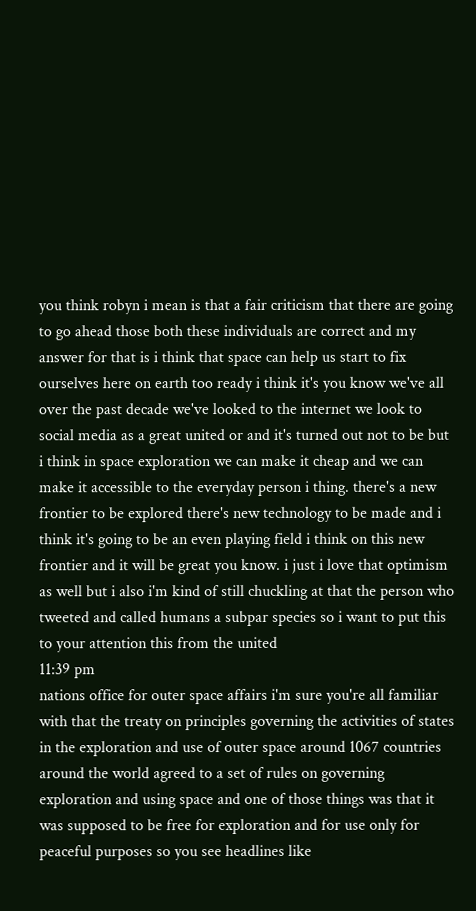you think robyn i mean is that a fair criticism that there are going to go ahead those both these individuals are correct and my answer for that is i think that space can help us start to fix ourselves here on earth too ready i think it's you know we've all over the past decade we've looked to the internet we look to social media as a great united or and it's turned out not to be but i think in space exploration we can make it cheap and we can make it accessible to the everyday person i thing. there's a new frontier to be explored there's new technology to be made and i think it's going to be an even playing field i think on this new frontier and it will be great you know. i just i love that optimism as well but i also i'm kind of still chuckling at that the person who tweeted and called humans a subpar species so i want to put this to your attention this from the united
11:39 pm
nations office for outer space affairs i'm sure you're all familiar with that the treaty on principles governing the activities of states in the exploration and use of outer space around 1067 countries around the world agreed to a set of rules on governing exploration and using space and one of those things was that it was supposed to be free for exploration and for use only for peaceful purposes so you see headlines like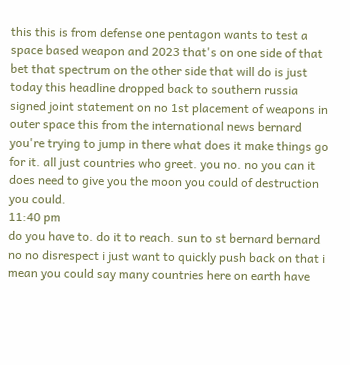this this is from defense one pentagon wants to test a space based weapon and 2023 that's on one side of that bet that spectrum on the other side that will do is just today this headline dropped back to southern russia signed joint statement on no 1st placement of weapons in outer space this from the international news bernard you're trying to jump in there what does it make things go for it. all just countries who greet. you no. no you can it does need to give you the moon you could of destruction you could.
11:40 pm
do you have to. do it to reach. sun to st bernard bernard no no disrespect i just want to quickly push back on that i mean you could say many countries here on earth have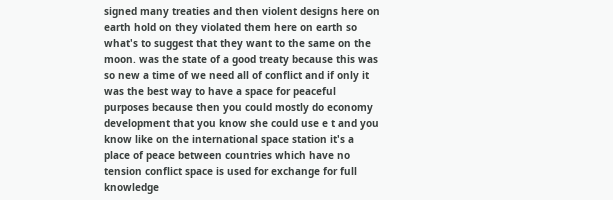signed many treaties and then violent designs here on earth hold on they violated them here on earth so what's to suggest that they want to the same on the moon. was the state of a good treaty because this was so new a time of we need all of conflict and if only it was the best way to have a space for peaceful purposes because then you could mostly do economy development that you know she could use e t and you know like on the international space station it's a place of peace between countries which have no tension conflict space is used for exchange for full knowledge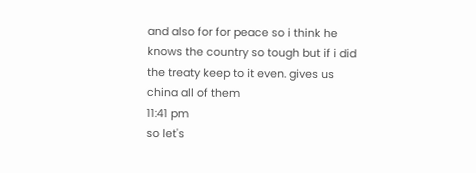and also for for peace so i think he knows the country so tough but if i did the treaty keep to it even. gives us china all of them
11:41 pm
so let's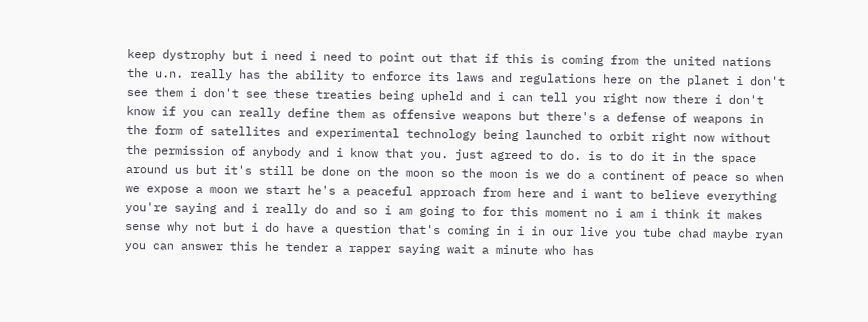keep dystrophy but i need i need to point out that if this is coming from the united nations the u.n. really has the ability to enforce its laws and regulations here on the planet i don't see them i don't see these treaties being upheld and i can tell you right now there i don't know if you can really define them as offensive weapons but there's a defense of weapons in the form of satellites and experimental technology being launched to orbit right now without the permission of anybody and i know that you. just agreed to do. is to do it in the space around us but it's still be done on the moon so the moon is we do a continent of peace so when we expose a moon we start he's a peaceful approach from here and i want to believe everything you're saying and i really do and so i am going to for this moment no i am i think it makes sense why not but i do have a question that's coming in i in our live you tube chad maybe ryan you can answer this he tender a rapper saying wait a minute who has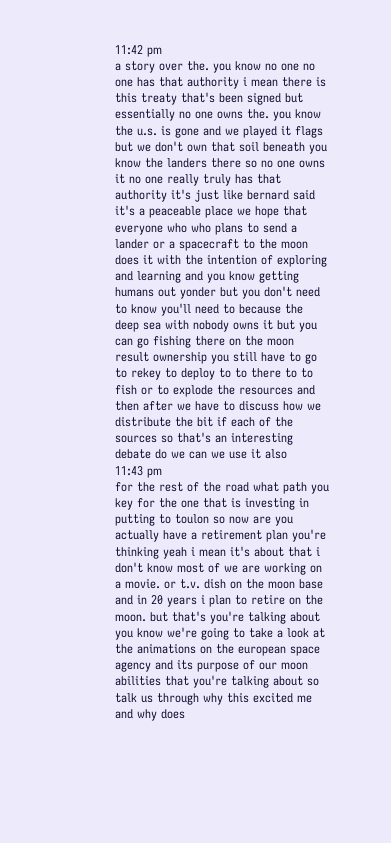11:42 pm
a story over the. you know no one no one has that authority i mean there is this treaty that's been signed but essentially no one owns the. you know the u.s. is gone and we played it flags but we don't own that soil beneath you know the landers there so no one owns it no one really truly has that authority it's just like bernard said it's a peaceable place we hope that everyone who who plans to send a lander or a spacecraft to the moon does it with the intention of exploring and learning and you know getting humans out yonder but you don't need to know you'll need to because the deep sea with nobody owns it but you can go fishing there on the moon result ownership you still have to go to rekey to deploy to to there to to fish or to explode the resources and then after we have to discuss how we distribute the bit if each of the sources so that's an interesting debate do we can we use it also
11:43 pm
for the rest of the road what path you key for the one that is investing in putting to toulon so now are you actually have a retirement plan you're thinking yeah i mean it's about that i don't know most of we are working on a movie. or t.v. dish on the moon base and in 20 years i plan to retire on the moon. but that's you're talking about you know we're going to take a look at the animations on the european space agency and its purpose of our moon abilities that you're talking about so talk us through why this excited me and why does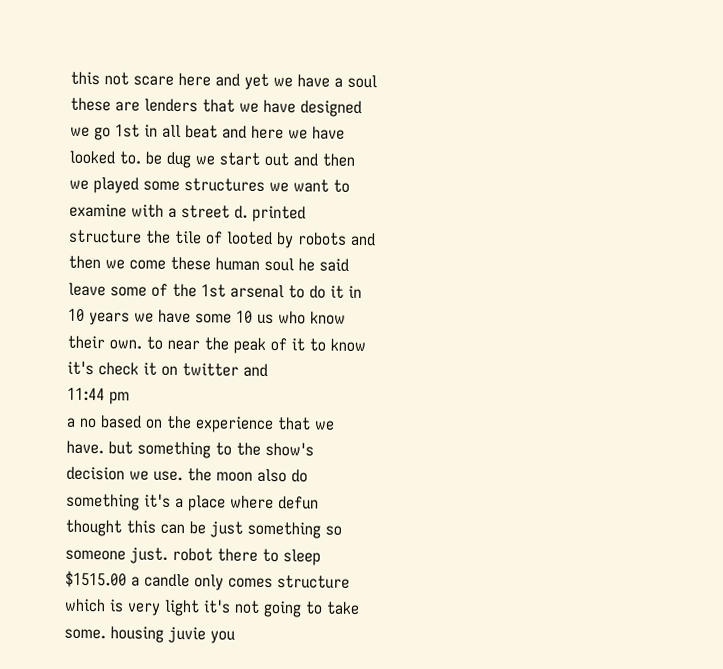this not scare here and yet we have a soul these are lenders that we have designed we go 1st in all beat and here we have looked to. be dug we start out and then we played some structures we want to examine with a street d. printed structure the tile of looted by robots and then we come these human soul he said leave some of the 1st arsenal to do it in 10 years we have some 10 us who know their own. to near the peak of it to know it's check it on twitter and
11:44 pm
a no based on the experience that we have. but something to the show's decision we use. the moon also do something it's a place where defun thought this can be just something so someone just. robot there to sleep $1515.00 a candle only comes structure which is very light it's not going to take some. housing juvie you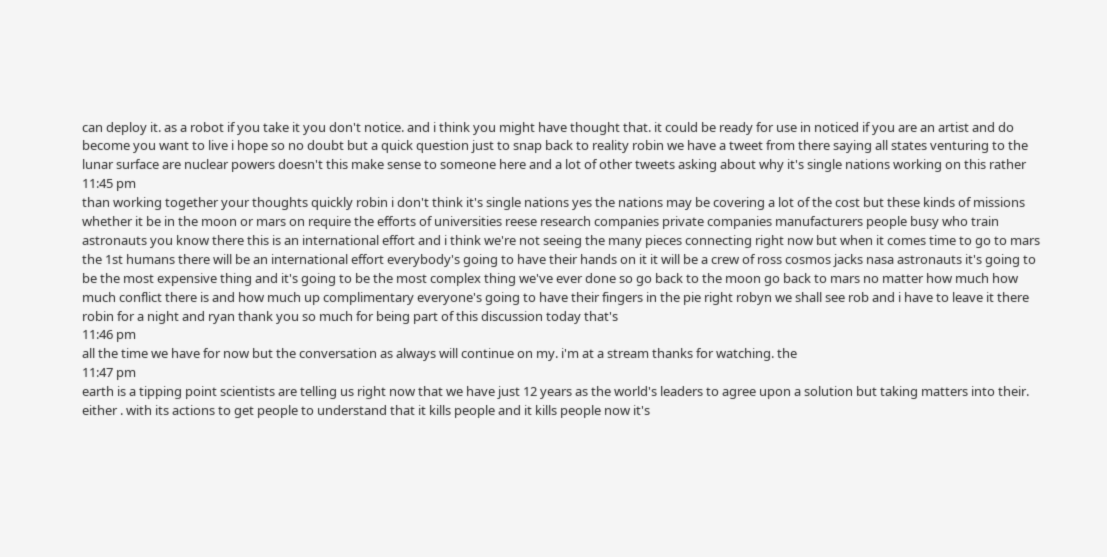can deploy it. as a robot if you take it you don't notice. and i think you might have thought that. it could be ready for use in noticed if you are an artist and do become you want to live i hope so no doubt but a quick question just to snap back to reality robin we have a tweet from there saying all states venturing to the lunar surface are nuclear powers doesn't this make sense to someone here and a lot of other tweets asking about why it's single nations working on this rather
11:45 pm
than working together your thoughts quickly robin i don't think it's single nations yes the nations may be covering a lot of the cost but these kinds of missions whether it be in the moon or mars on require the efforts of universities reese research companies private companies manufacturers people busy who train astronauts you know there this is an international effort and i think we're not seeing the many pieces connecting right now but when it comes time to go to mars the 1st humans there will be an international effort everybody's going to have their hands on it it will be a crew of ross cosmos jacks nasa astronauts it's going to be the most expensive thing and it's going to be the most complex thing we've ever done so go back to the moon go back to mars no matter how much how much conflict there is and how much up complimentary everyone's going to have their fingers in the pie right robyn we shall see rob and i have to leave it there robin for a night and ryan thank you so much for being part of this discussion today that's
11:46 pm
all the time we have for now but the conversation as always will continue on my. i'm at a stream thanks for watching. the
11:47 pm
earth is a tipping point scientists are telling us right now that we have just 12 years as the world's leaders to agree upon a solution but taking matters into their. either . with its actions to get people to understand that it kills people and it kills people now it's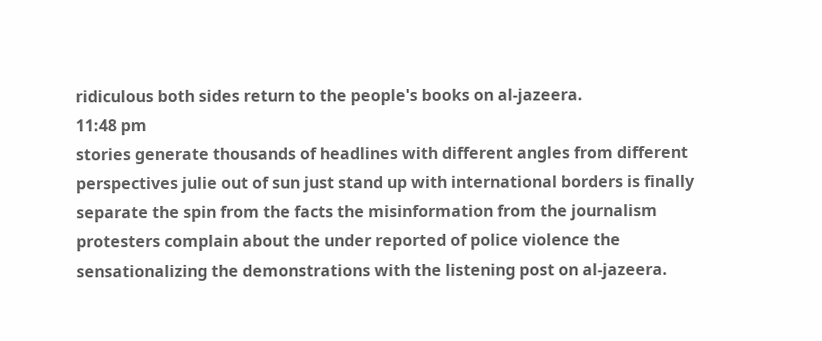ridiculous both sides return to the people's books on al-jazeera.
11:48 pm
stories generate thousands of headlines with different angles from different perspectives julie out of sun just stand up with international borders is finally separate the spin from the facts the misinformation from the journalism protesters complain about the under reported of police violence the sensationalizing the demonstrations with the listening post on al-jazeera.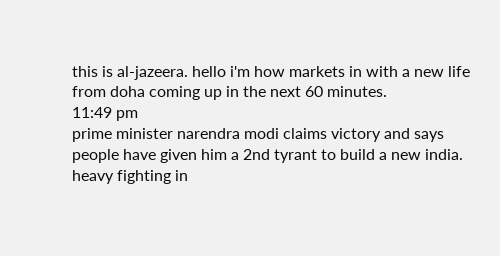this is al-jazeera. hello i'm how markets in with a new life from doha coming up in the next 60 minutes.
11:49 pm
prime minister narendra modi claims victory and says people have given him a 2nd tyrant to build a new india. heavy fighting in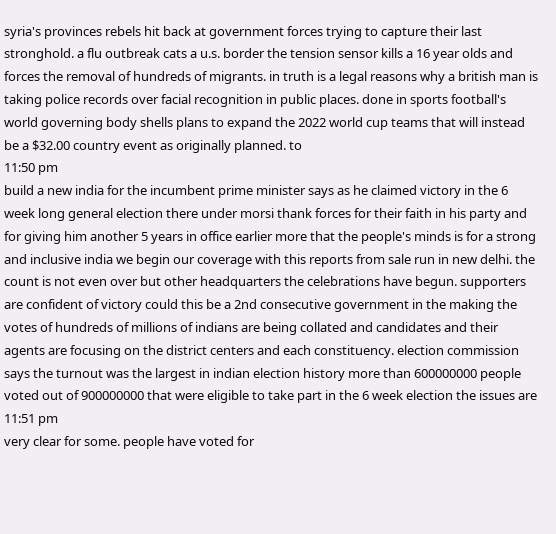syria's provinces rebels hit back at government forces trying to capture their last stronghold. a flu outbreak cats a u.s. border the tension sensor kills a 16 year olds and forces the removal of hundreds of migrants. in truth is a legal reasons why a british man is taking police records over facial recognition in public places. done in sports football's world governing body shells plans to expand the 2022 world cup teams that will instead be a $32.00 country event as originally planned. to
11:50 pm
build a new india for the incumbent prime minister says as he claimed victory in the 6 week long general election there under morsi thank forces for their faith in his party and for giving him another 5 years in office earlier more that the people's minds is for a strong and inclusive india we begin our coverage with this reports from sale run in new delhi. the count is not even over but other headquarters the celebrations have begun. supporters are confident of victory could this be a 2nd consecutive government in the making the votes of hundreds of millions of indians are being collated and candidates and their agents are focusing on the district centers and each constituency. election commission says the turnout was the largest in indian election history more than 600000000 people voted out of 900000000 that were eligible to take part in the 6 week election the issues are
11:51 pm
very clear for some. people have voted for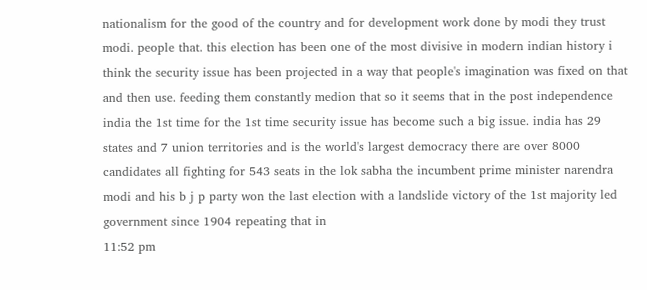nationalism for the good of the country and for development work done by modi they trust modi. people that. this election has been one of the most divisive in modern indian history i think the security issue has been projected in a way that people's imagination was fixed on that and then use. feeding them constantly medion that so it seems that in the post independence india the 1st time for the 1st time security issue has become such a big issue. india has 29 states and 7 union territories and is the world's largest democracy there are over 8000 candidates all fighting for 543 seats in the lok sabha the incumbent prime minister narendra modi and his b j p party won the last election with a landslide victory of the 1st majority led government since 1904 repeating that in
11:52 pm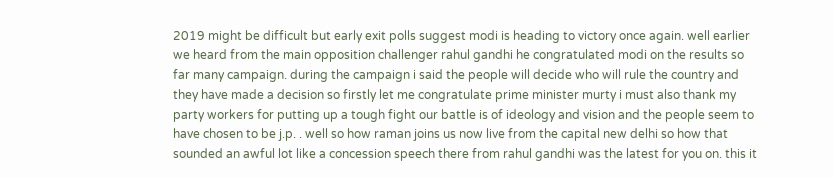2019 might be difficult but early exit polls suggest modi is heading to victory once again. well earlier we heard from the main opposition challenger rahul gandhi he congratulated modi on the results so far many campaign. during the campaign i said the people will decide who will rule the country and they have made a decision so firstly let me congratulate prime minister murty i must also thank my party workers for putting up a tough fight our battle is of ideology and vision and the people seem to have chosen to be j.p. . well so how raman joins us now live from the capital new delhi so how that sounded an awful lot like a concession speech there from rahul gandhi was the latest for you on. this it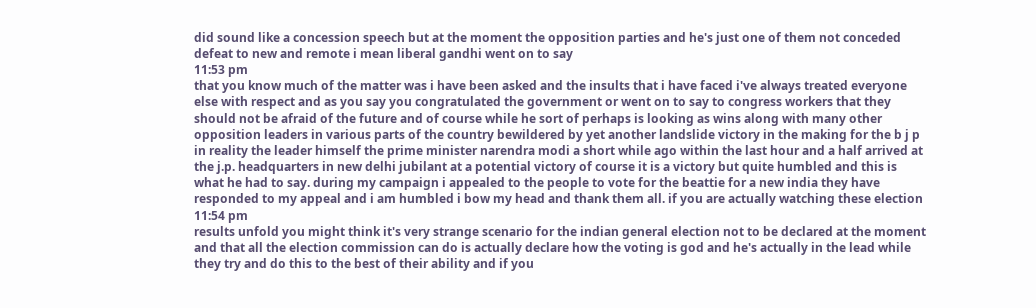did sound like a concession speech but at the moment the opposition parties and he's just one of them not conceded defeat to new and remote i mean liberal gandhi went on to say
11:53 pm
that you know much of the matter was i have been asked and the insults that i have faced i've always treated everyone else with respect and as you say you congratulated the government or went on to say to congress workers that they should not be afraid of the future and of course while he sort of perhaps is looking as wins along with many other opposition leaders in various parts of the country bewildered by yet another landslide victory in the making for the b j p in reality the leader himself the prime minister narendra modi a short while ago within the last hour and a half arrived at the j.p. headquarters in new delhi jubilant at a potential victory of course it is a victory but quite humbled and this is what he had to say. during my campaign i appealed to the people to vote for the beattie for a new india they have responded to my appeal and i am humbled i bow my head and thank them all. if you are actually watching these election
11:54 pm
results unfold you might think it's very strange scenario for the indian general election not to be declared at the moment and that all the election commission can do is actually declare how the voting is god and he's actually in the lead while they try and do this to the best of their ability and if you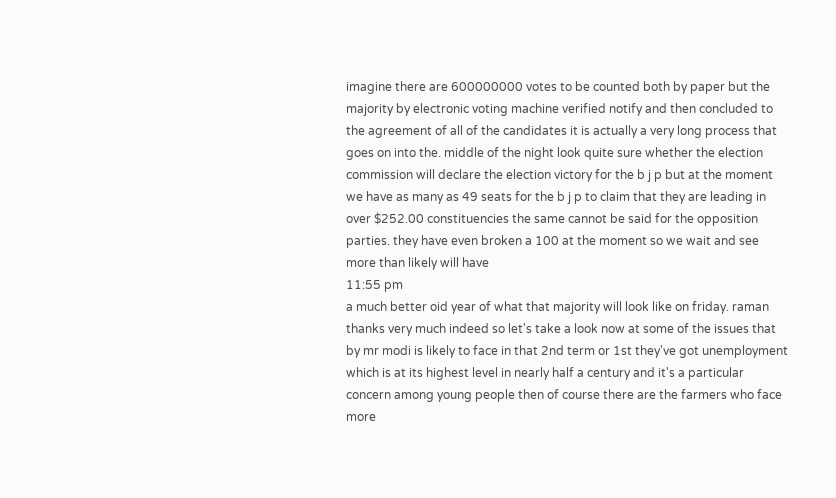imagine there are 600000000 votes to be counted both by paper but the majority by electronic voting machine verified notify and then concluded to the agreement of all of the candidates it is actually a very long process that goes on into the. middle of the night look quite sure whether the election commission will declare the election victory for the b j p but at the moment we have as many as 49 seats for the b j p to claim that they are leading in over $252.00 constituencies the same cannot be said for the opposition parties. they have even broken a 100 at the moment so we wait and see more than likely will have
11:55 pm
a much better oid year of what that majority will look like on friday. raman thanks very much indeed so let's take a look now at some of the issues that by mr modi is likely to face in that 2nd term or 1st they've got unemployment which is at its highest level in nearly half a century and it's a particular concern among young people then of course there are the farmers who face more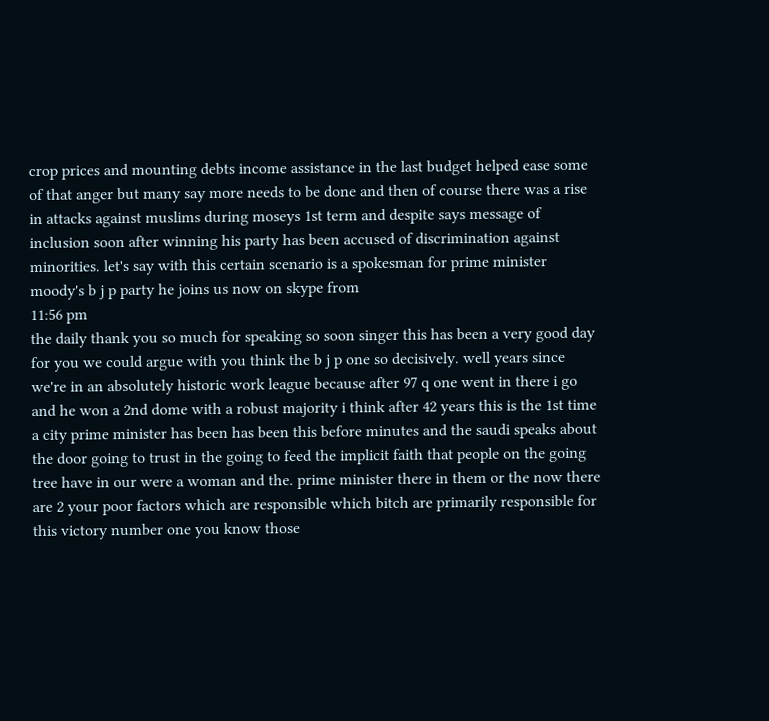crop prices and mounting debts income assistance in the last budget helped ease some of that anger but many say more needs to be done and then of course there was a rise in attacks against muslims during moseys 1st term and despite says message of inclusion soon after winning his party has been accused of discrimination against minorities. let's say with this certain scenario is a spokesman for prime minister moody's b j p party he joins us now on skype from
11:56 pm
the daily thank you so much for speaking so soon singer this has been a very good day for you we could argue with you think the b j p one so decisively. well years since we're in an absolutely historic work league because after 97 q one went in there i go and he won a 2nd dome with a robust majority i think after 42 years this is the 1st time a city prime minister has been has been this before minutes and the saudi speaks about the door going to trust in the going to feed the implicit faith that people on the going tree have in our were a woman and the. prime minister there in them or the now there are 2 your poor factors which are responsible which bitch are primarily responsible for this victory number one you know those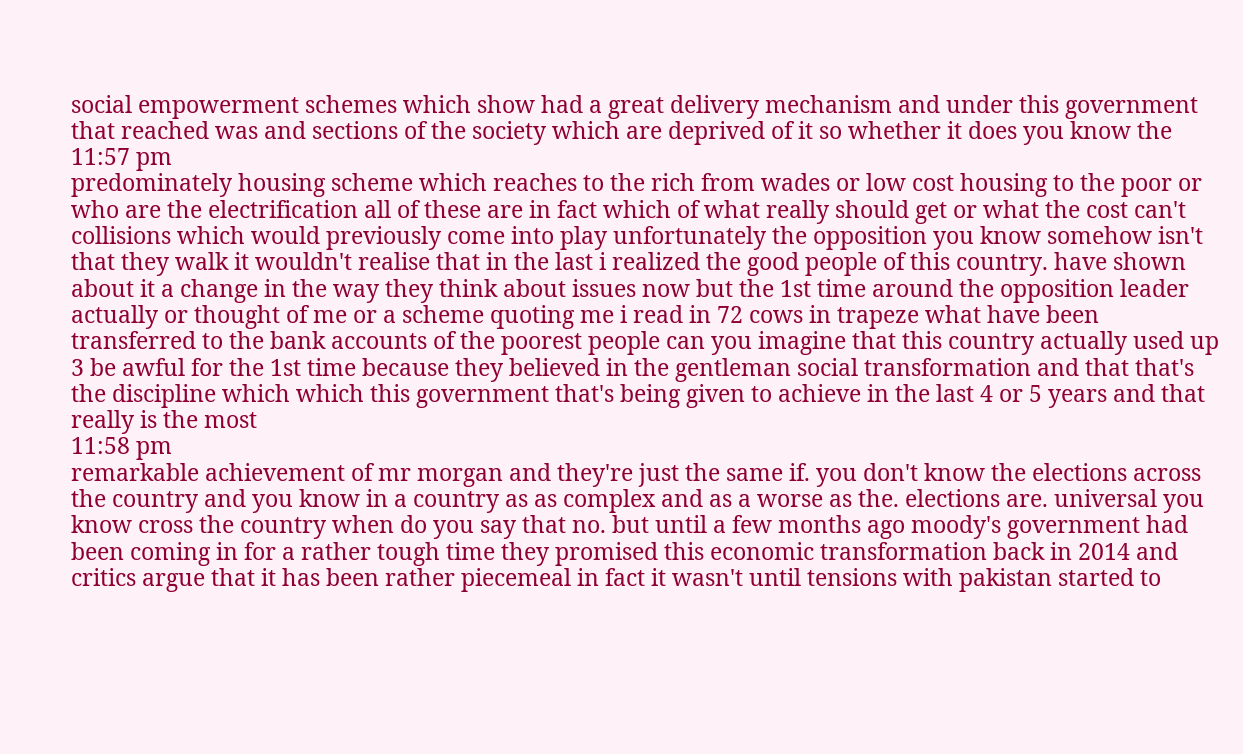social empowerment schemes which show had a great delivery mechanism and under this government that reached was and sections of the society which are deprived of it so whether it does you know the
11:57 pm
predominately housing scheme which reaches to the rich from wades or low cost housing to the poor or who are the electrification all of these are in fact which of what really should get or what the cost can't collisions which would previously come into play unfortunately the opposition you know somehow isn't that they walk it wouldn't realise that in the last i realized the good people of this country. have shown about it a change in the way they think about issues now but the 1st time around the opposition leader actually or thought of me or a scheme quoting me i read in 72 cows in trapeze what have been transferred to the bank accounts of the poorest people can you imagine that this country actually used up 3 be awful for the 1st time because they believed in the gentleman social transformation and that that's the discipline which which this government that's being given to achieve in the last 4 or 5 years and that really is the most
11:58 pm
remarkable achievement of mr morgan and they're just the same if. you don't know the elections across the country and you know in a country as as complex and as a worse as the. elections are. universal you know cross the country when do you say that no. but until a few months ago moody's government had been coming in for a rather tough time they promised this economic transformation back in 2014 and critics argue that it has been rather piecemeal in fact it wasn't until tensions with pakistan started to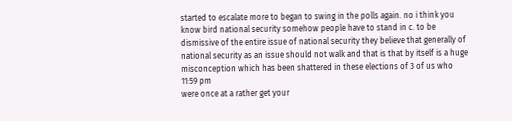started to escalate more to began to swing in the polls again. no i think you know bird national security somehow people have to stand in c. to be dismissive of the entire issue of national security they believe that generally of national security as an issue should not walk and that is that by itself is a huge misconception which has been shattered in these elections of 3 of us who
11:59 pm
were once at a rather get your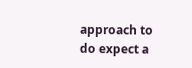approach to do expect a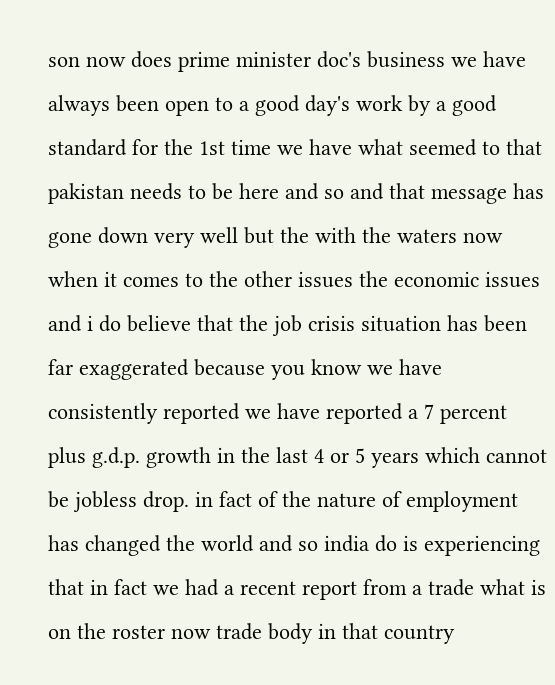son now does prime minister doc's business we have always been open to a good day's work by a good standard for the 1st time we have what seemed to that pakistan needs to be here and so and that message has gone down very well but the with the waters now when it comes to the other issues the economic issues and i do believe that the job crisis situation has been far exaggerated because you know we have consistently reported we have reported a 7 percent plus g.d.p. growth in the last 4 or 5 years which cannot be jobless drop. in fact of the nature of employment has changed the world and so india do is experiencing that in fact we had a recent report from a trade what is on the roster now trade body in that country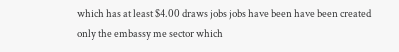which has at least $4.00 draws jobs jobs have been have been created only the embassy me sector which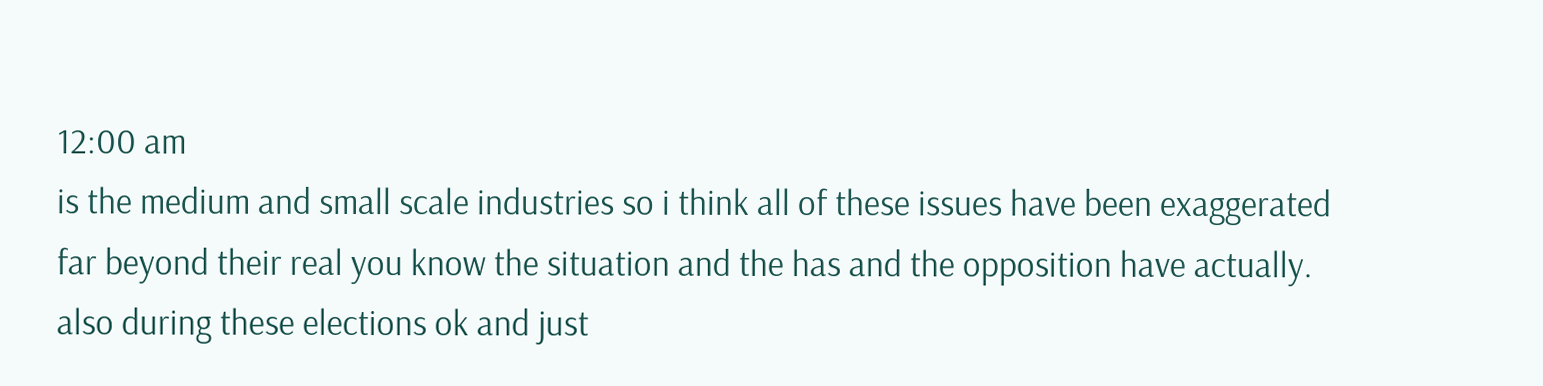12:00 am
is the medium and small scale industries so i think all of these issues have been exaggerated far beyond their real you know the situation and the has and the opposition have actually. also during these elections ok and just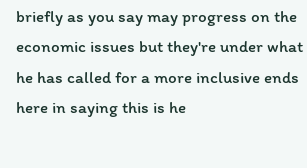briefly as you say may progress on the economic issues but they're under what he has called for a more inclusive ends here in saying this is he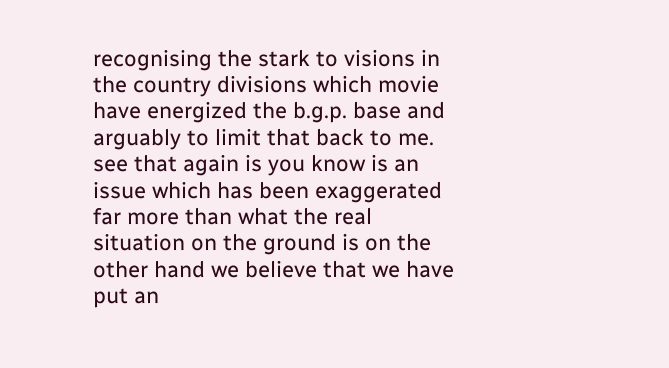recognising the stark to visions in the country divisions which movie have energized the b.g.p. base and arguably to limit that back to me. see that again is you know is an issue which has been exaggerated far more than what the real situation on the ground is on the other hand we believe that we have put an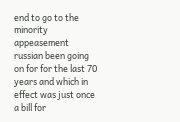end to go to the minority appeasement russian been going on for for the last 70 years and which in effect was just once a bill for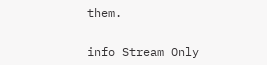them.


info Stream Only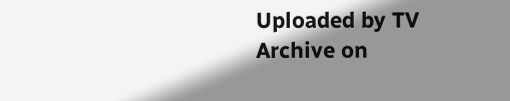Uploaded by TV Archive on